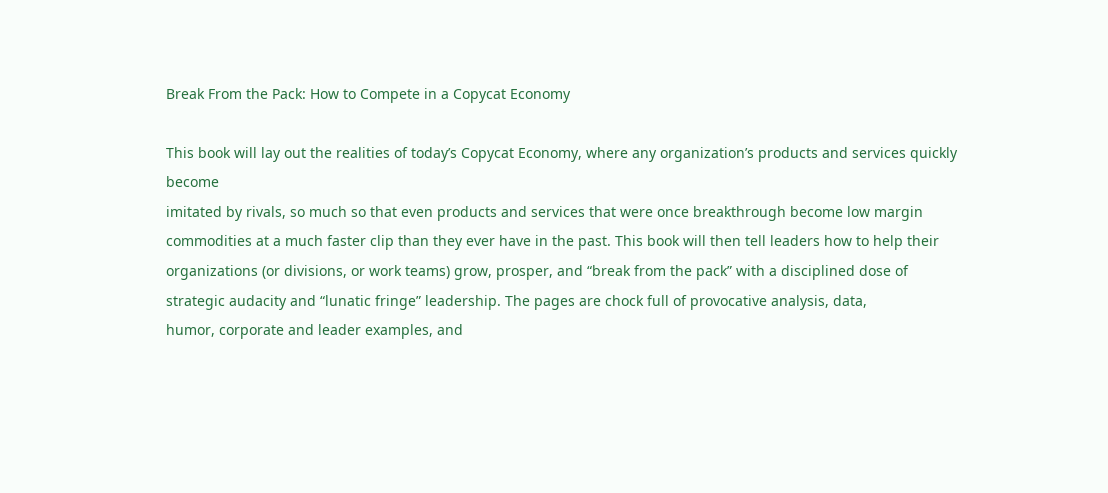Break From the Pack: How to Compete in a Copycat Economy

This book will lay out the realities of today’s Copycat Economy, where any organization’s products and services quickly become
imitated by rivals, so much so that even products and services that were once breakthrough become low margin commodities at a much faster clip than they ever have in the past. This book will then tell leaders how to help their organizations (or divisions, or work teams) grow, prosper, and “break from the pack” with a disciplined dose of strategic audacity and “lunatic fringe” leadership. The pages are chock full of provocative analysis, data,
humor, corporate and leader examples, and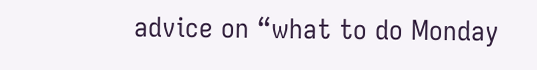advice on “what to do Monday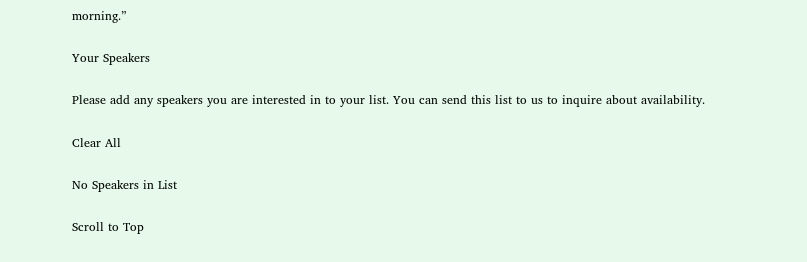morning.”

Your Speakers

Please add any speakers you are interested in to your list. You can send this list to us to inquire about availability.

Clear All

No Speakers in List

Scroll to Top